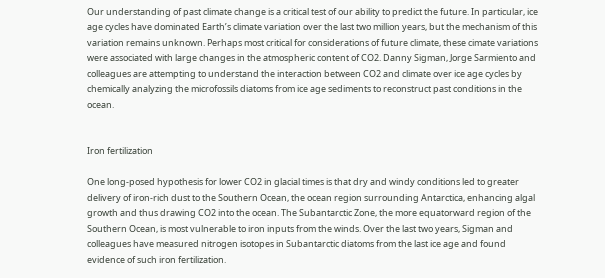Our understanding of past climate change is a critical test of our ability to predict the future. In particular, ice age cycles have dominated Earth’s climate variation over the last two million years, but the mechanism of this variation remains unknown. Perhaps most critical for considerations of future climate, these cimate variations were associated with large changes in the atmospheric content of CO2. Danny Sigman, Jorge Sarmiento and colleagues are attempting to understand the interaction between CO2 and climate over ice age cycles by chemically analyzing the microfossils diatoms from ice age sediments to reconstruct past conditions in the ocean.


Iron fertilization

One long-posed hypothesis for lower CO2 in glacial times is that dry and windy conditions led to greater delivery of iron-rich dust to the Southern Ocean, the ocean region surrounding Antarctica, enhancing algal growth and thus drawing CO2 into the ocean. The Subantarctic Zone, the more equatorward region of the Southern Ocean, is most vulnerable to iron inputs from the winds. Over the last two years, Sigman and colleagues have measured nitrogen isotopes in Subantarctic diatoms from the last ice age and found evidence of such iron fertilization.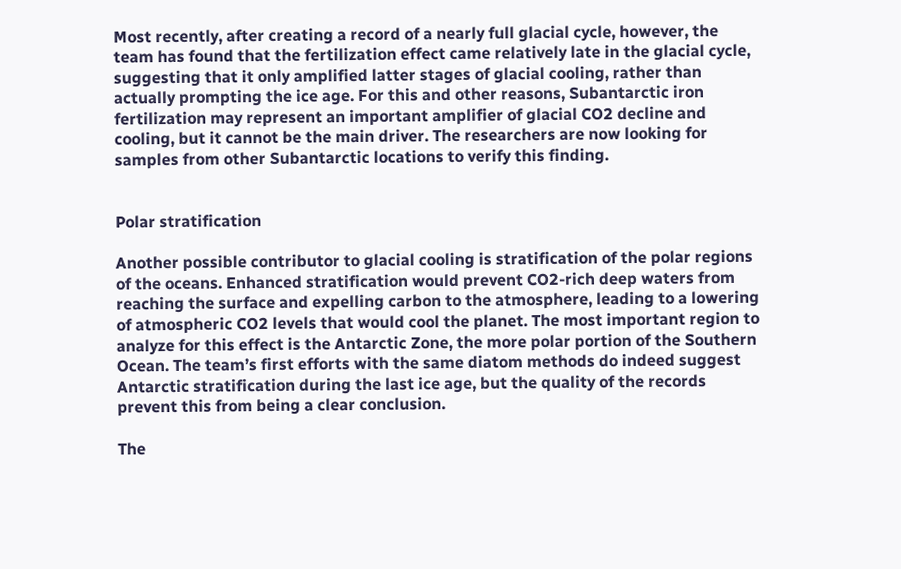Most recently, after creating a record of a nearly full glacial cycle, however, the team has found that the fertilization effect came relatively late in the glacial cycle, suggesting that it only amplified latter stages of glacial cooling, rather than actually prompting the ice age. For this and other reasons, Subantarctic iron fertilization may represent an important amplifier of glacial CO2 decline and cooling, but it cannot be the main driver. The researchers are now looking for samples from other Subantarctic locations to verify this finding.


Polar stratification

Another possible contributor to glacial cooling is stratification of the polar regions of the oceans. Enhanced stratification would prevent CO2-rich deep waters from reaching the surface and expelling carbon to the atmosphere, leading to a lowering of atmospheric CO2 levels that would cool the planet. The most important region to analyze for this effect is the Antarctic Zone, the more polar portion of the Southern Ocean. The team’s first efforts with the same diatom methods do indeed suggest Antarctic stratification during the last ice age, but the quality of the records prevent this from being a clear conclusion.

The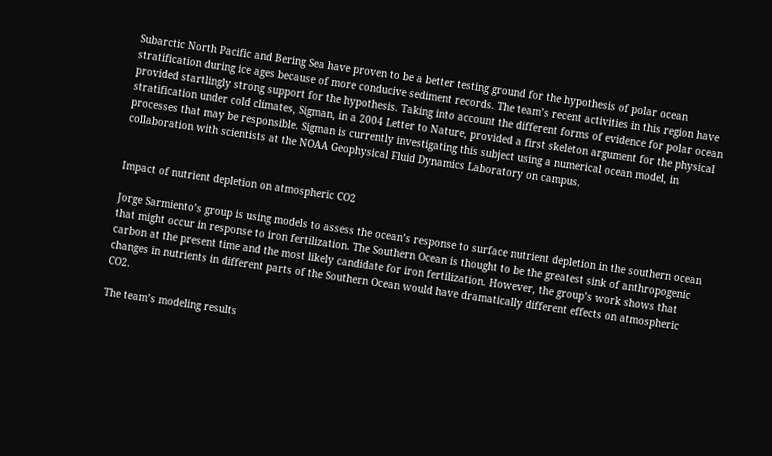Subarctic North Pacific and Bering Sea have proven to be a better testing ground for the hypothesis of polar ocean stratification during ice ages because of more conducive sediment records. The team’s recent activities in this region have provided startlingly strong support for the hypothesis. Taking into account the different forms of evidence for polar ocean stratification under cold climates, Sigman, in a 2004 Letter to Nature, provided a first skeleton argument for the physical processes that may be responsible. Sigman is currently investigating this subject using a numerical ocean model, in collaboration with scientists at the NOAA Geophysical Fluid Dynamics Laboratory on campus.


Impact of nutrient depletion on atmospheric CO2

Jorge Sarmiento’s group is using models to assess the ocean’s response to surface nutrient depletion in the southern ocean that might occur in response to iron fertilization. The Southern Ocean is thought to be the greatest sink of anthropogenic carbon at the present time and the most likely candidate for iron fertilization. However, the group’s work shows that changes in nutrients in different parts of the Southern Ocean would have dramatically different effects on atmospheric CO2.

The team’s modeling results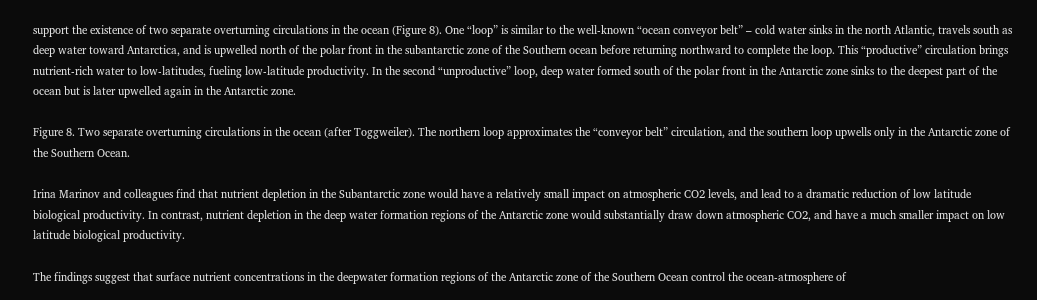support the existence of two separate overturning circulations in the ocean (Figure 8). One “loop” is similar to the well-known “ocean conveyor belt” – cold water sinks in the north Atlantic, travels south as deep water toward Antarctica, and is upwelled north of the polar front in the subantarctic zone of the Southern ocean before returning northward to complete the loop. This “productive” circulation brings nutrient-rich water to low-latitudes, fueling low-latitude productivity. In the second “unproductive” loop, deep water formed south of the polar front in the Antarctic zone sinks to the deepest part of the ocean but is later upwelled again in the Antarctic zone.

Figure 8. Two separate overturning circulations in the ocean (after Toggweiler). The northern loop approximates the “conveyor belt” circulation, and the southern loop upwells only in the Antarctic zone of the Southern Ocean.

Irina Marinov and colleagues find that nutrient depletion in the Subantarctic zone would have a relatively small impact on atmospheric CO2 levels, and lead to a dramatic reduction of low latitude biological productivity. In contrast, nutrient depletion in the deep water formation regions of the Antarctic zone would substantially draw down atmospheric CO2, and have a much smaller impact on low latitude biological productivity.

The findings suggest that surface nutrient concentrations in the deepwater formation regions of the Antarctic zone of the Southern Ocean control the ocean-atmosphere of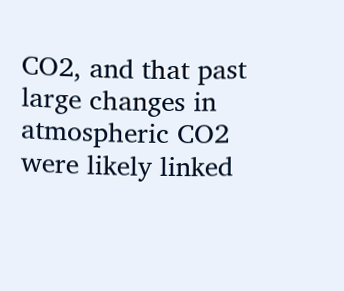CO2, and that past large changes in atmospheric CO2 were likely linked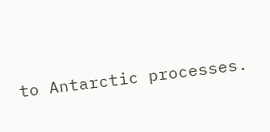to Antarctic processes.